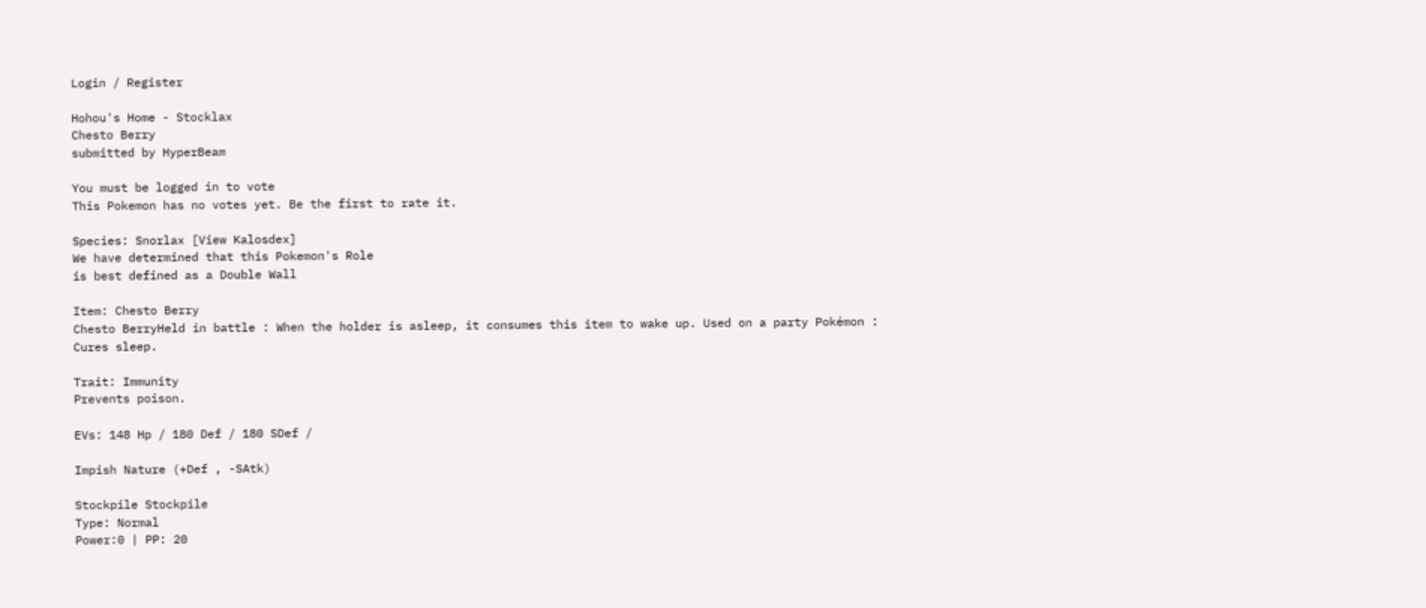Login / Register

Hohou's Home - Stocklax
Chesto Berry
submitted by HyperBeam

You must be logged in to vote
This Pokemon has no votes yet. Be the first to rate it.

Species: Snorlax [View Kalosdex]
We have determined that this Pokemon's Role
is best defined as a Double Wall

Item: Chesto Berry
Chesto BerryHeld in battle : When the holder is asleep, it consumes this item to wake up. Used on a party Pokémon : Cures sleep.

Trait: Immunity
Prevents poison.

EVs: 148 Hp / 180 Def / 180 SDef /

Impish Nature (+Def , -SAtk)

Stockpile Stockpile
Type: Normal
Power:0 | PP: 20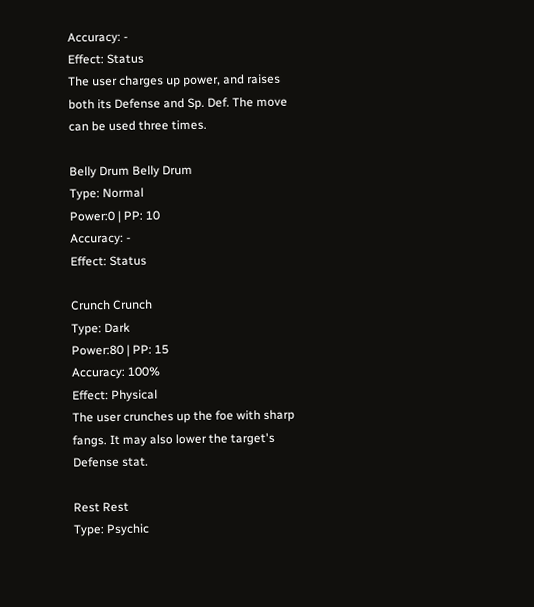Accuracy: -
Effect: Status
The user charges up power, and raises both its Defense and Sp. Def. The move can be used three times.

Belly Drum Belly Drum
Type: Normal
Power:0 | PP: 10
Accuracy: -
Effect: Status

Crunch Crunch
Type: Dark
Power:80 | PP: 15
Accuracy: 100%
Effect: Physical
The user crunches up the foe with sharp fangs. It may also lower the target's Defense stat.

Rest Rest
Type: Psychic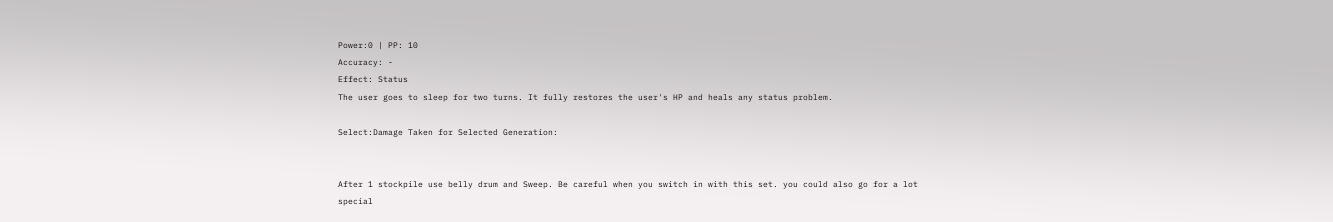Power:0 | PP: 10
Accuracy: -
Effect: Status
The user goes to sleep for two turns. It fully restores the user's HP and heals any status problem.

Select:Damage Taken for Selected Generation:


After 1 stockpile use belly drum and Sweep. Be careful when you switch in with this set. you could also go for a lot special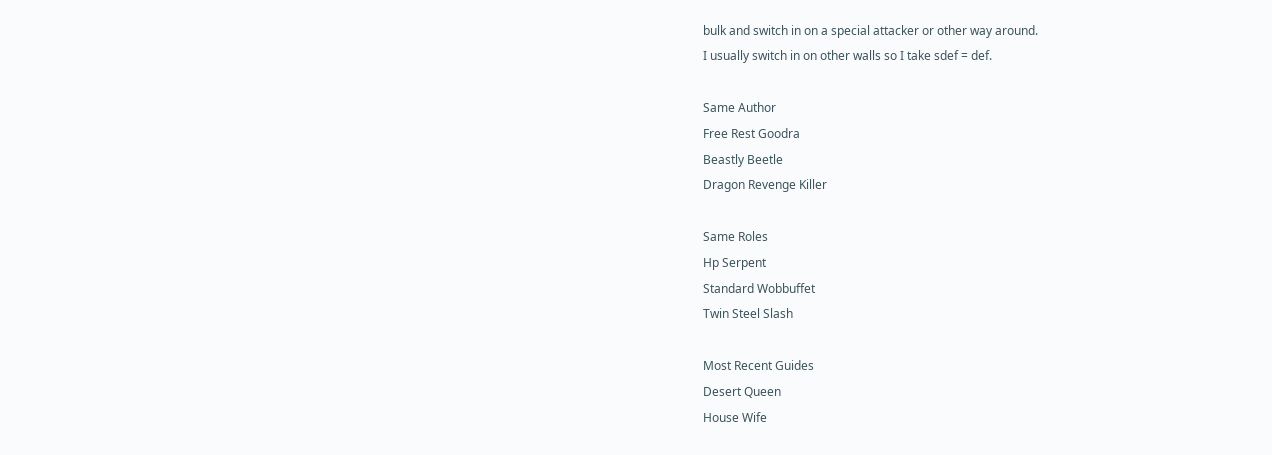bulk and switch in on a special attacker or other way around.
I usually switch in on other walls so I take sdef = def.

Same Author
Free Rest Goodra
Beastly Beetle
Dragon Revenge Killer

Same Roles
Hp Serpent
Standard Wobbuffet
Twin Steel Slash

Most Recent Guides
Desert Queen
House Wife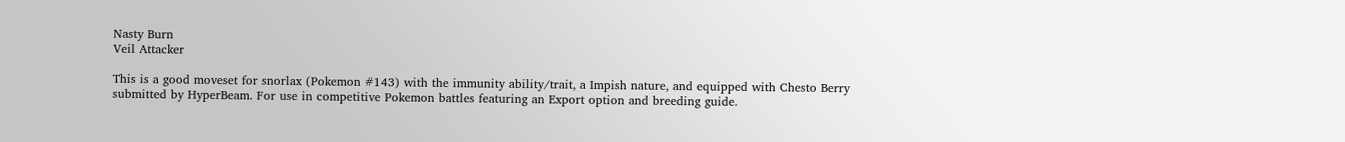Nasty Burn
Veil Attacker

This is a good moveset for snorlax (Pokemon #143) with the immunity ability/trait, a Impish nature, and equipped with Chesto Berry submitted by HyperBeam. For use in competitive Pokemon battles featuring an Export option and breeding guide.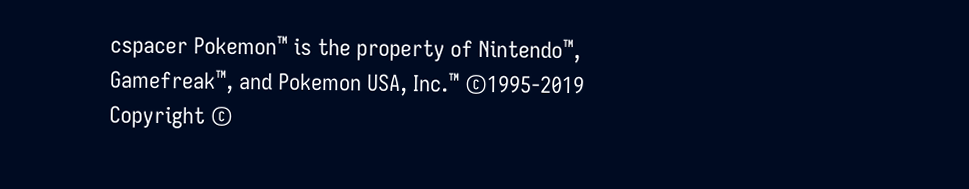cspacer Pokemon™ is the property of Nintendo™, Gamefreak™, and Pokemon USA, Inc.™ ©1995-2019
Copyright ©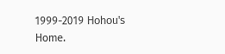1999-2019 Hohou's Home.